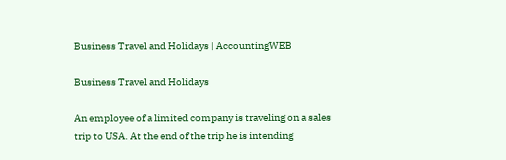Business Travel and Holidays | AccountingWEB

Business Travel and Holidays

An employee of a limited company is traveling on a sales trip to USA. At the end of the trip he is intending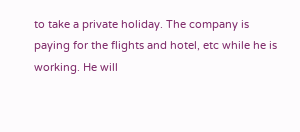to take a private holiday. The company is paying for the flights and hotel, etc while he is working. He will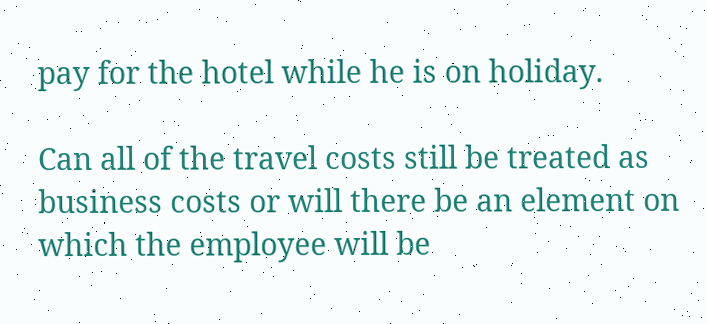pay for the hotel while he is on holiday.

Can all of the travel costs still be treated as business costs or will there be an element on which the employee will be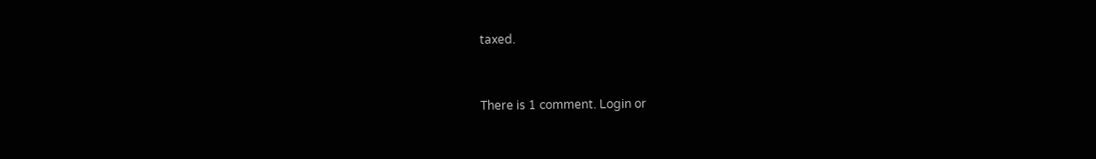taxed.


There is 1 comment. Login or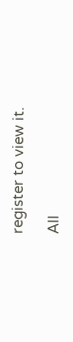register to view it.

All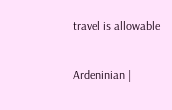travel is allowable

Ardeninian |